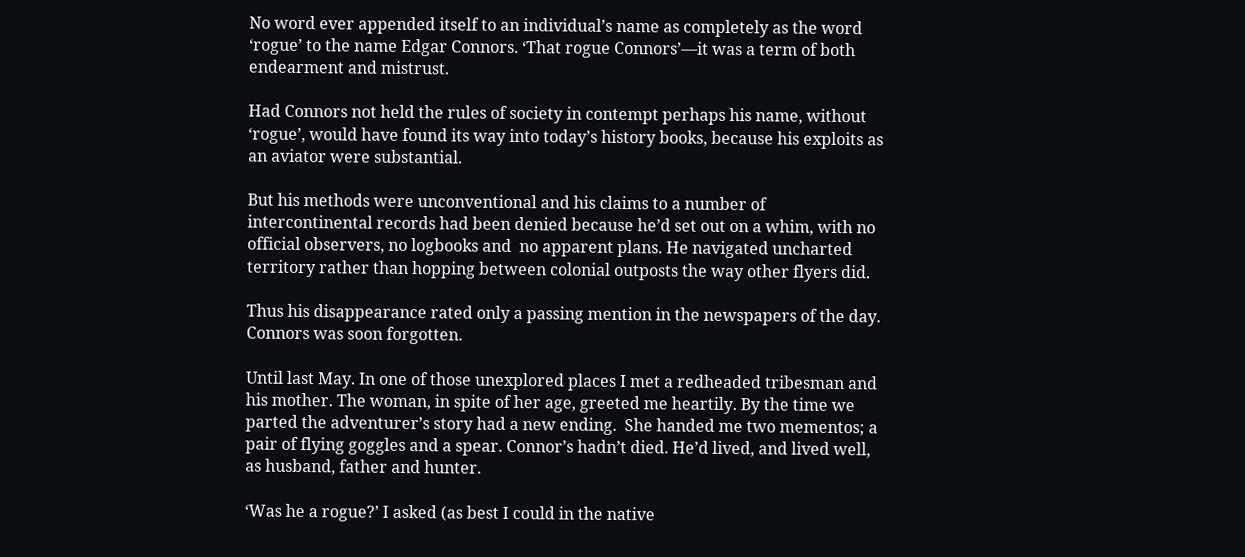No word ever appended itself to an individual’s name as completely as the word ‘rogue’ to the name Edgar Connors. ‘That rogue Connors’—it was a term of both endearment and mistrust.

Had Connors not held the rules of society in contempt perhaps his name, without ‘rogue’, would have found its way into today’s history books, because his exploits as an aviator were substantial.

But his methods were unconventional and his claims to a number of intercontinental records had been denied because he’d set out on a whim, with no official observers, no logbooks and  no apparent plans. He navigated uncharted territory rather than hopping between colonial outposts the way other flyers did.

Thus his disappearance rated only a passing mention in the newspapers of the day. Connors was soon forgotten.

Until last May. In one of those unexplored places I met a redheaded tribesman and his mother. The woman, in spite of her age, greeted me heartily. By the time we parted the adventurer’s story had a new ending.  She handed me two mementos; a pair of flying goggles and a spear. Connor’s hadn’t died. He’d lived, and lived well, as husband, father and hunter.

‘Was he a rogue?’ I asked (as best I could in the native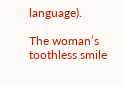language).

The woman’s toothless smile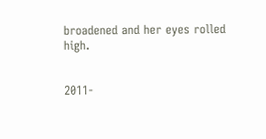broadened and her eyes rolled high.


2011-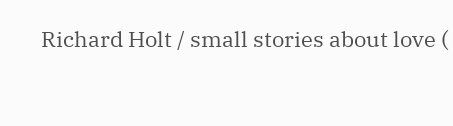Richard Holt / small stories about love (